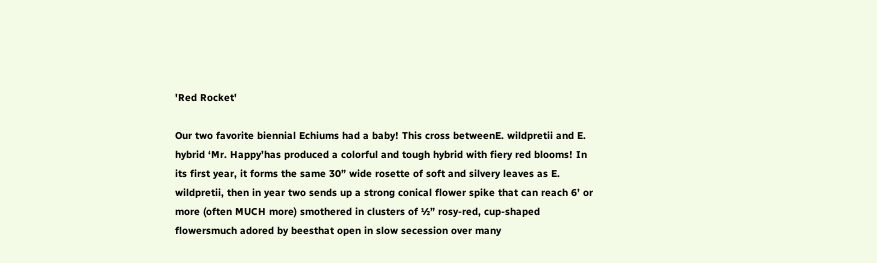'Red Rocket'

Our two favorite biennial Echiums had a baby! This cross betweenE. wildpretii and E. hybrid ‘Mr. Happy’has produced a colorful and tough hybrid with fiery red blooms! In its first year, it forms the same 30” wide rosette of soft and silvery leaves as E. wildpretii, then in year two sends up a strong conical flower spike that can reach 6’ or more (often MUCH more) smothered in clusters of ½” rosy-red, cup-shaped flowersmuch adored by beesthat open in slow secession over many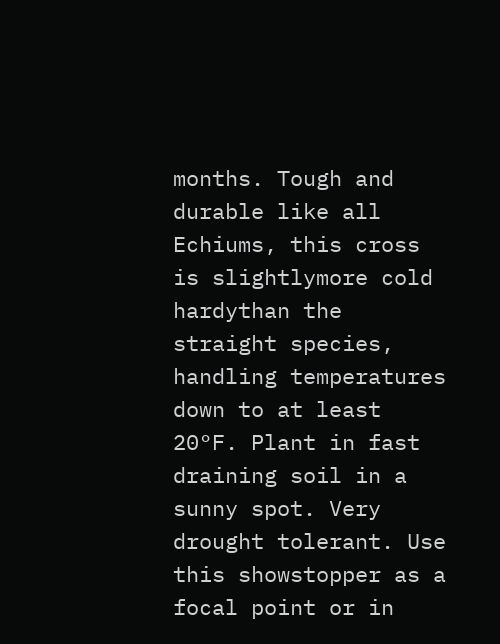months. Tough and durable like all Echiums, this cross is slightlymore cold hardythan the straight species, handling temperatures down to at least 20°F. Plant in fast draining soil in a sunny spot. Very drought tolerant. Use this showstopper as a focal point or in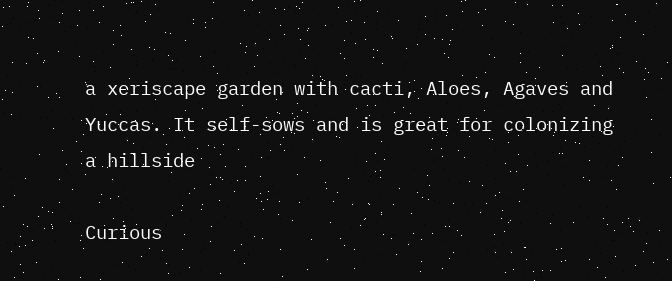a xeriscape garden with cacti, Aloes, Agaves and Yuccas. It self-sows and is great for colonizing a hillside

Curious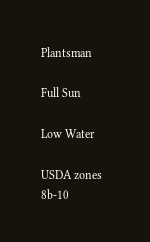Plantsman

Full Sun

Low Water

USDA zones 8b-10